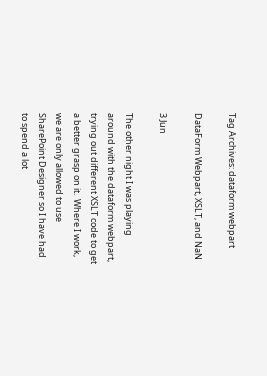Tag Archives: dataform webpart

DataForm Webpart, XSLT, and NaN

3 Jun

The other night I was playing around with the dataform webpart, trying out different XSLT code to get a better grasp on it.  Where I work, we are only allowed to use SharePoint Designer so I have had to spend a lot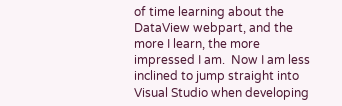of time learning about the DataView webpart, and the more I learn, the more impressed I am.  Now I am less inclined to jump straight into Visual Studio when developing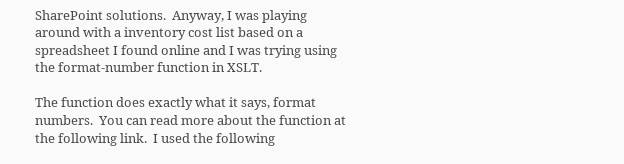SharePoint solutions.  Anyway, I was playing around with a inventory cost list based on a spreadsheet I found online and I was trying using the format-number function in XSLT.

The function does exactly what it says, format numbers.  You can read more about the function at the following link.  I used the following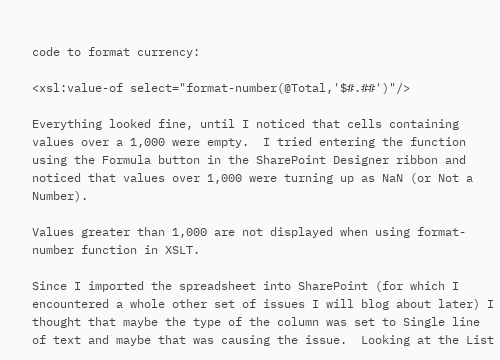code to format currency:

<xsl:value-of select="format-number(@Total,'$#.##')"/>

Everything looked fine, until I noticed that cells containing values over a 1,000 were empty.  I tried entering the function using the Formula button in the SharePoint Designer ribbon and noticed that values over 1,000 were turning up as NaN (or Not a Number).

Values greater than 1,000 are not displayed when using format-number function in XSLT.

Since I imported the spreadsheet into SharePoint (for which I encountered a whole other set of issues I will blog about later) I thought that maybe the type of the column was set to Single line of text and maybe that was causing the issue.  Looking at the List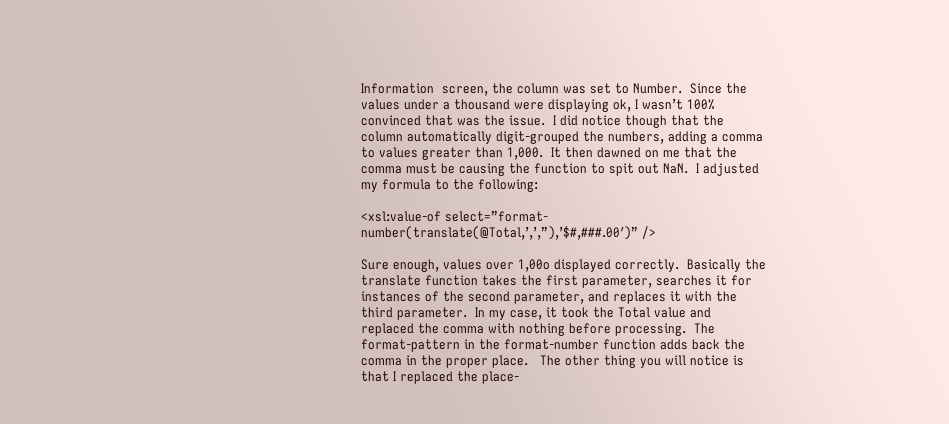Information  screen, the column was set to Number.  Since the values under a thousand were displaying ok, I wasn’t 100% convinced that was the issue.  I did notice though that the column automatically digit-grouped the numbers, adding a comma to values greater than 1,000.  It then dawned on me that the comma must be causing the function to spit out NaN.  I adjusted my formula to the following:

<xsl:value-of select=”format-number(translate(@Total,’,’,”),’$#,###.00′)” />

Sure enough, values over 1,00o displayed correctly.  Basically the translate function takes the first parameter, searches it for instances of the second parameter, and replaces it with the third parameter.  In my case, it took the Total value and replaced the comma with nothing before processing.  The format-pattern in the format-number function adds back the comma in the proper place.   The other thing you will notice is that I replaced the place-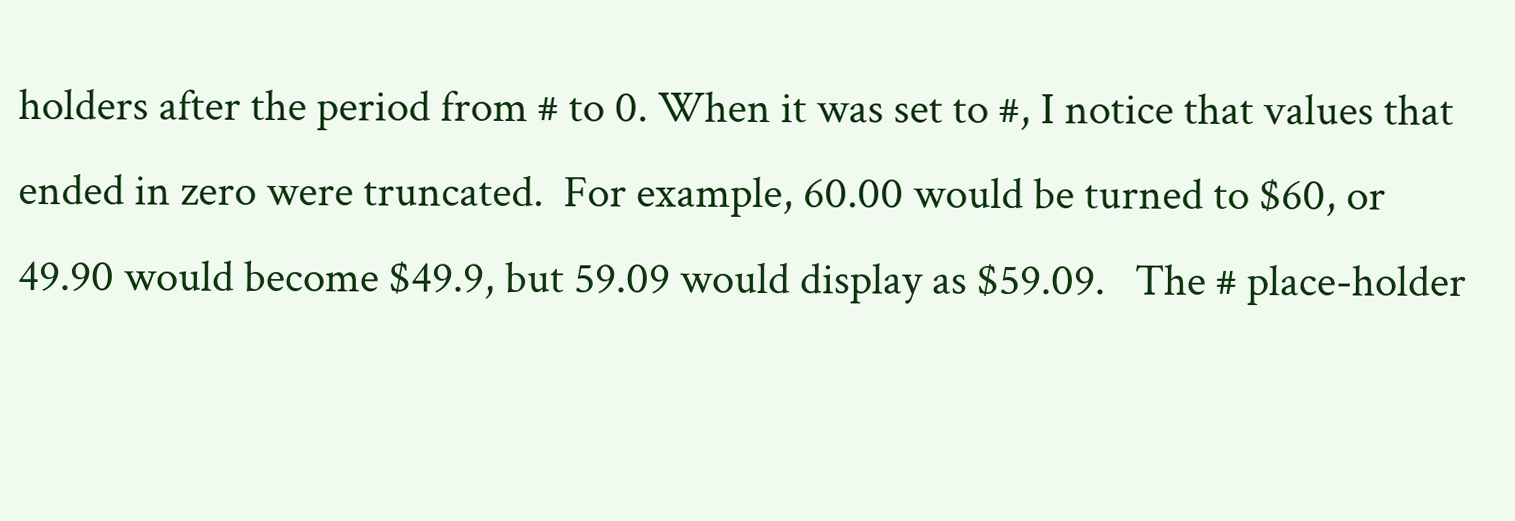holders after the period from # to 0. When it was set to #, I notice that values that ended in zero were truncated.  For example, 60.00 would be turned to $60, or 49.90 would become $49.9, but 59.09 would display as $59.09.   The # place-holder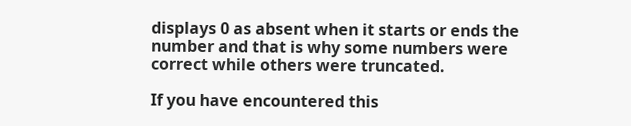displays 0 as absent when it starts or ends the number and that is why some numbers were correct while others were truncated.

If you have encountered this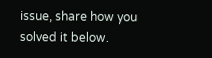issue, share how you solved it below.